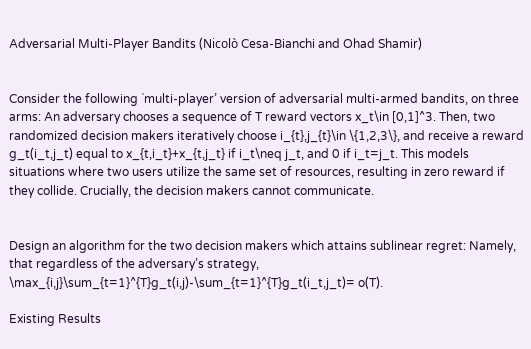Adversarial Multi-Player Bandits (Nicolò Cesa-Bianchi and Ohad Shamir)


Consider the following `multi-player’ version of adversarial multi-armed bandits, on three arms: An adversary chooses a sequence of T reward vectors x_t\in [0,1]^3. Then, two randomized decision makers iteratively choose i_{t},j_{t}\in \{1,2,3\}, and receive a reward g_t(i_t,j_t) equal to x_{t,i_t}+x_{t,j_t} if i_t\neq j_t, and 0 if i_t=j_t. This models situations where two users utilize the same set of resources, resulting in zero reward if they collide. Crucially, the decision makers cannot communicate.


Design an algorithm for the two decision makers which attains sublinear regret: Namely, that regardless of the adversary’s strategy, \max_{i,j}\sum_{t=1}^{T}g_t(i,j)-\sum_{t=1}^{T}g_t(i_t,j_t)= o(T).

Existing Results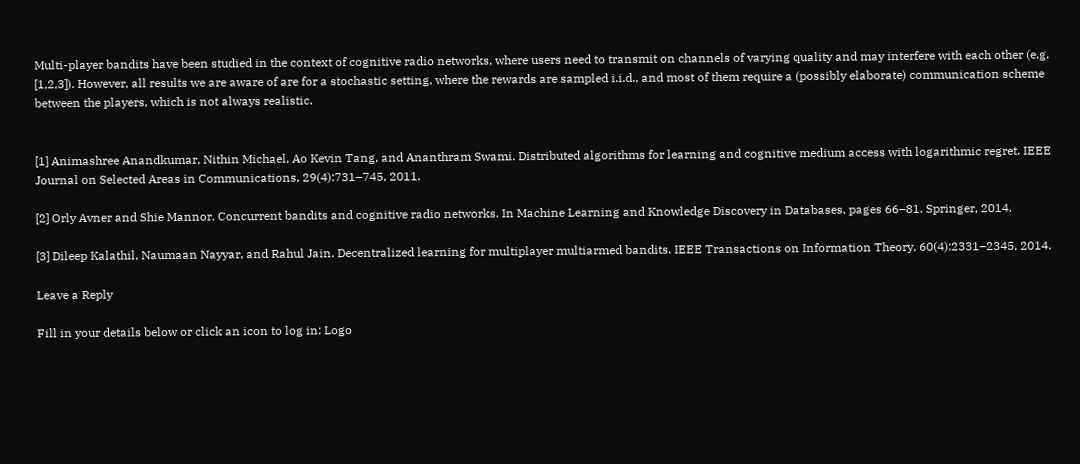Multi-player bandits have been studied in the context of cognitive radio networks, where users need to transmit on channels of varying quality and may interfere with each other (e.g. [1,2,3]). However, all results we are aware of are for a stochastic setting, where the rewards are sampled i.i.d., and most of them require a (possibly elaborate) communication scheme between the players, which is not always realistic.


[1] Animashree Anandkumar, Nithin Michael, Ao Kevin Tang, and Ananthram Swami. Distributed algorithms for learning and cognitive medium access with logarithmic regret. IEEE Journal on Selected Areas in Communications, 29(4):731–745, 2011.

[2] Orly Avner and Shie Mannor. Concurrent bandits and cognitive radio networks. In Machine Learning and Knowledge Discovery in Databases, pages 66–81. Springer, 2014.

[3] Dileep Kalathil, Naumaan Nayyar, and Rahul Jain. Decentralized learning for multiplayer multiarmed bandits. IEEE Transactions on Information Theory, 60(4):2331–2345, 2014.

Leave a Reply

Fill in your details below or click an icon to log in: Logo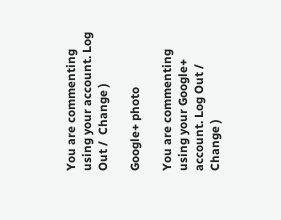You are commenting using your account. Log Out /  Change )

Google+ photo

You are commenting using your Google+ account. Log Out /  Change )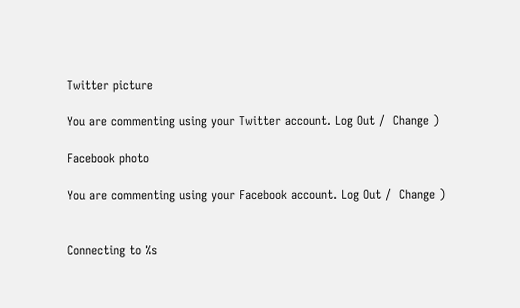Twitter picture

You are commenting using your Twitter account. Log Out /  Change )

Facebook photo

You are commenting using your Facebook account. Log Out /  Change )


Connecting to %s